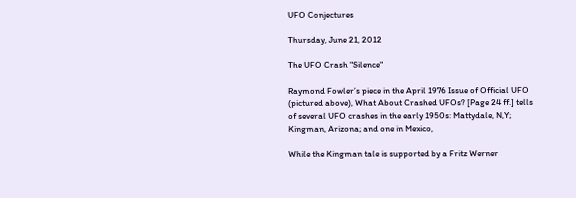UFO Conjectures

Thursday, June 21, 2012

The UFO Crash "Silence"

Raymond Fowler’s piece in the April 1976 Issue of Official UFO (pictured above), What About Crashed UFOs? [Page 24 ff.] tells of several UFO crashes in the early 1950s: Mattydale, N,Y; Kingman, Arizona; and one in Mexico,

While the Kingman tale is supported by a Fritz Werner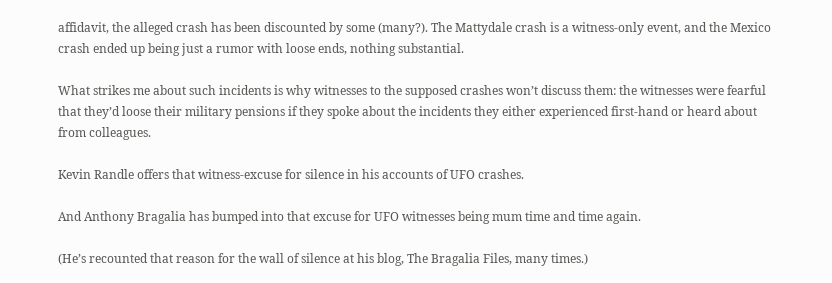affidavit, the alleged crash has been discounted by some (many?). The Mattydale crash is a witness-only event, and the Mexico crash ended up being just a rumor with loose ends, nothing substantial.

What strikes me about such incidents is why witnesses to the supposed crashes won’t discuss them: the witnesses were fearful that they’d loose their military pensions if they spoke about the incidents they either experienced first-hand or heard about from colleagues.

Kevin Randle offers that witness-excuse for silence in his accounts of UFO crashes.

And Anthony Bragalia has bumped into that excuse for UFO witnesses being mum time and time again.

(He’s recounted that reason for the wall of silence at his blog, The Bragalia Files, many times.)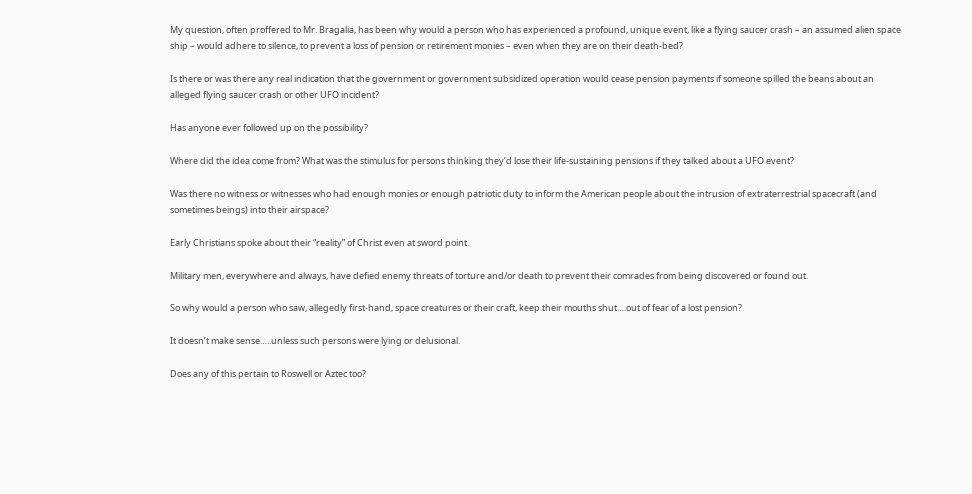My question, often proffered to Mr. Bragalia, has been why would a person who has experienced a profound, unique event, like a flying saucer crash – an assumed alien space ship – would adhere to silence, to prevent a loss of pension or retirement monies – even when they are on their death-bed?

Is there or was there any real indication that the government or government subsidized operation would cease pension payments if someone spilled the beans about an alleged flying saucer crash or other UFO incident?

Has anyone ever followed up on the possibility?

Where did the idea come from? What was the stimulus for persons thinking they’d lose their life-sustaining pensions if they talked about a UFO event?

Was there no witness or witnesses who had enough monies or enough patriotic duty to inform the American people about the intrusion of extraterrestrial spacecraft (and sometimes beings) into their airspace?

Early Christians spoke about their “reality” of Christ even at sword point.

Military men, everywhere and always, have defied enemy threats of torture and/or death to prevent their comrades from being discovered or found out.

So why would a person who saw, allegedly first-hand, space creatures or their craft, keep their mouths shut….out of fear of a lost pension?

It doesn’t make sense…..unless such persons were lying or delusional.

Does any of this pertain to Roswell or Aztec too?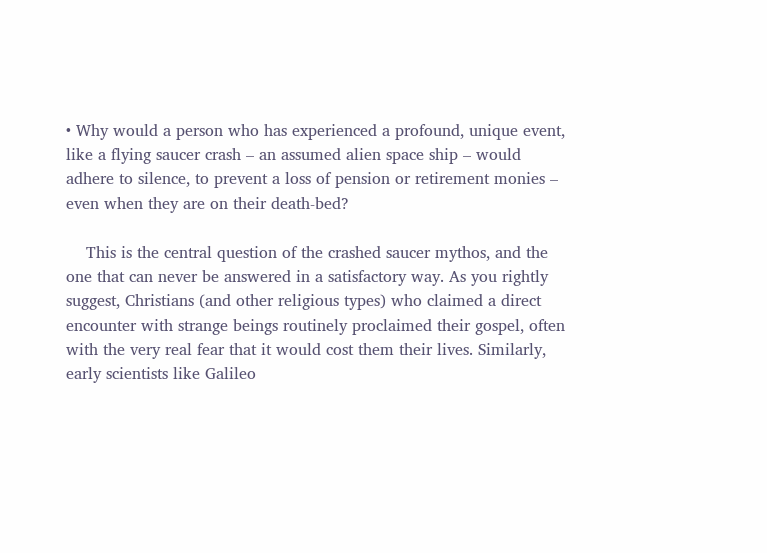• Why would a person who has experienced a profound, unique event, like a flying saucer crash – an assumed alien space ship – would adhere to silence, to prevent a loss of pension or retirement monies – even when they are on their death-bed?

    This is the central question of the crashed saucer mythos, and the one that can never be answered in a satisfactory way. As you rightly suggest, Christians (and other religious types) who claimed a direct encounter with strange beings routinely proclaimed their gospel, often with the very real fear that it would cost them their lives. Similarly, early scientists like Galileo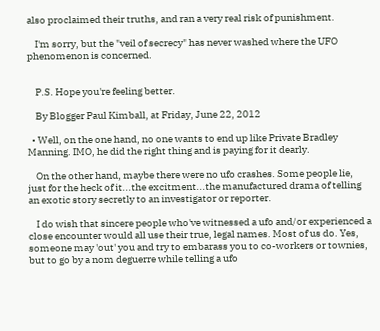also proclaimed their truths, and ran a very real risk of punishment.

    I'm sorry, but the "veil of secrecy" has never washed where the UFO phenomenon is concerned.


    P.S. Hope you're feeling better.

    By Blogger Paul Kimball, at Friday, June 22, 2012

  • Well, on the one hand, no one wants to end up like Private Bradley Manning. IMO, he did the right thing and is paying for it dearly.

    On the other hand, maybe there were no ufo crashes. Some people lie, just for the heck of it...the excitment...the manufactured drama of telling an exotic story secretly to an investigator or reporter.

    I do wish that sincere people who've witnessed a ufo and/or experienced a close encounter would all use their true, legal names. Most of us do. Yes, someone may 'out' you and try to embarass you to co-workers or townies, but to go by a nom deguerre while telling a ufo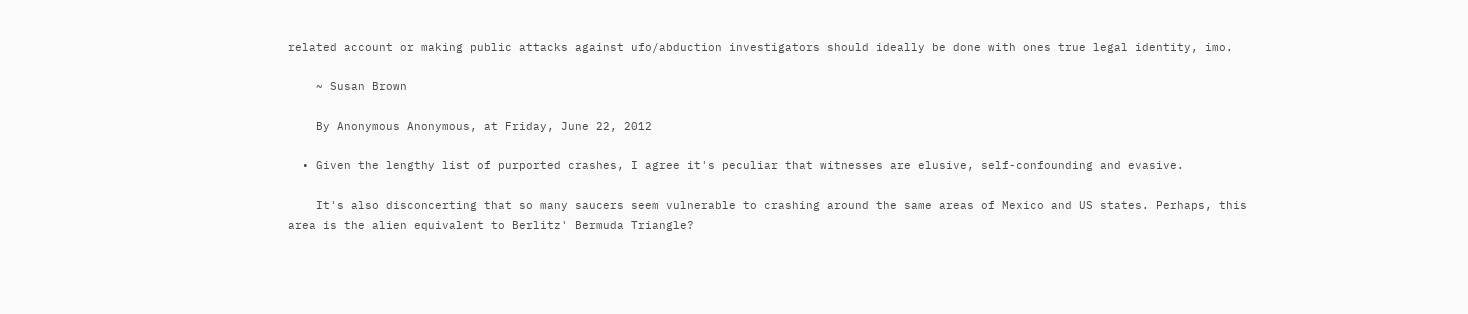related account or making public attacks against ufo/abduction investigators should ideally be done with ones true legal identity, imo.

    ~ Susan Brown

    By Anonymous Anonymous, at Friday, June 22, 2012

  • Given the lengthy list of purported crashes, I agree it's peculiar that witnesses are elusive, self-confounding and evasive.

    It's also disconcerting that so many saucers seem vulnerable to crashing around the same areas of Mexico and US states. Perhaps, this area is the alien equivalent to Berlitz' Bermuda Triangle?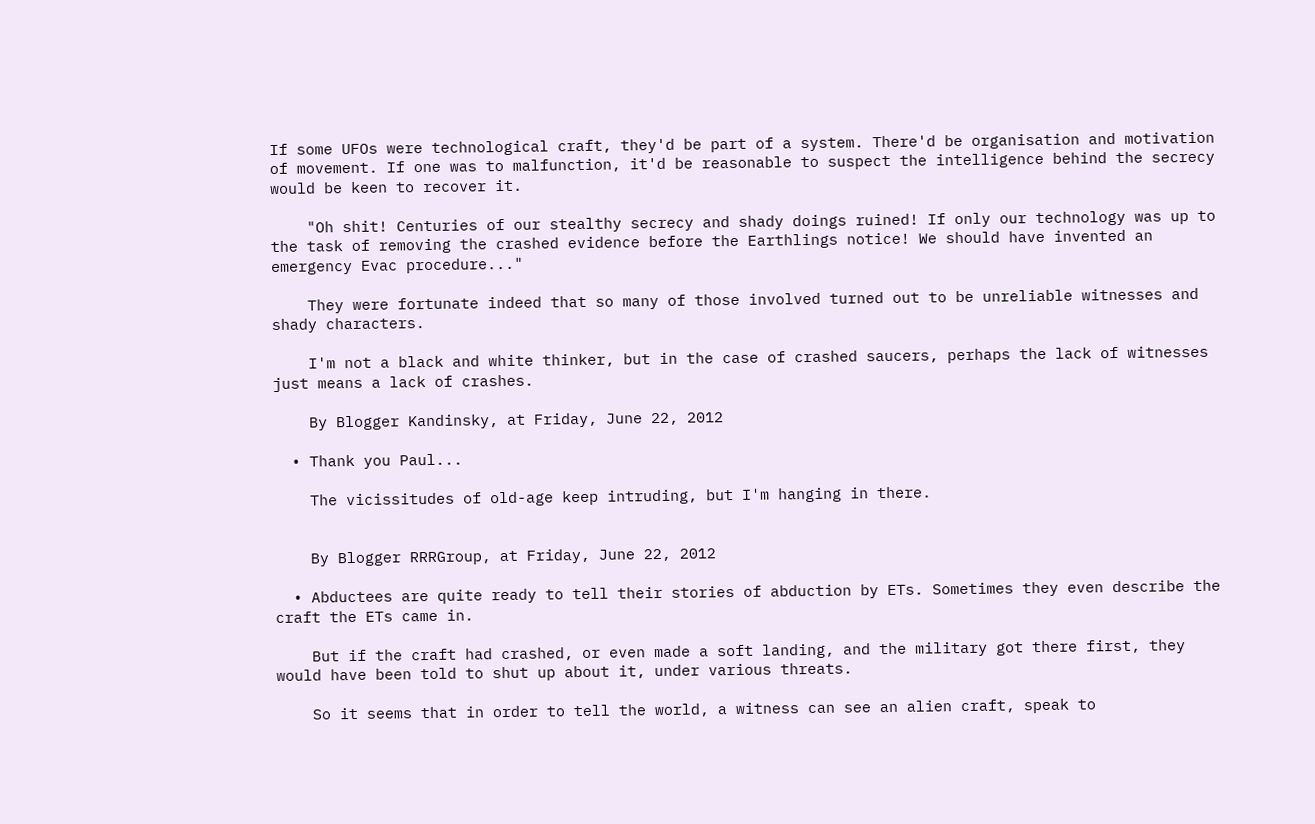If some UFOs were technological craft, they'd be part of a system. There'd be organisation and motivation of movement. If one was to malfunction, it'd be reasonable to suspect the intelligence behind the secrecy would be keen to recover it.

    "Oh shit! Centuries of our stealthy secrecy and shady doings ruined! If only our technology was up to the task of removing the crashed evidence before the Earthlings notice! We should have invented an emergency Evac procedure..."

    They were fortunate indeed that so many of those involved turned out to be unreliable witnesses and shady characters.

    I'm not a black and white thinker, but in the case of crashed saucers, perhaps the lack of witnesses just means a lack of crashes.

    By Blogger Kandinsky, at Friday, June 22, 2012

  • Thank you Paul...

    The vicissitudes of old-age keep intruding, but I'm hanging in there.


    By Blogger RRRGroup, at Friday, June 22, 2012

  • Abductees are quite ready to tell their stories of abduction by ETs. Sometimes they even describe the craft the ETs came in.

    But if the craft had crashed, or even made a soft landing, and the military got there first, they would have been told to shut up about it, under various threats.

    So it seems that in order to tell the world, a witness can see an alien craft, speak to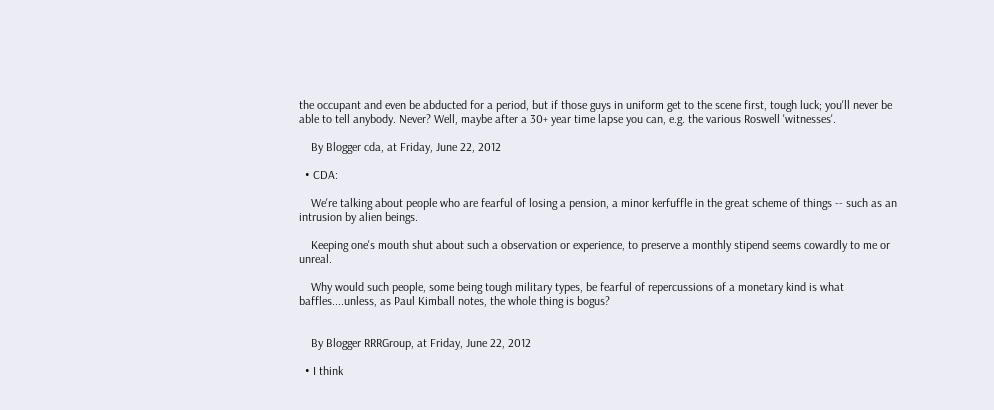the occupant and even be abducted for a period, but if those guys in uniform get to the scene first, tough luck; you'll never be able to tell anybody. Never? Well, maybe after a 30+ year time lapse you can, e.g. the various Roswell 'witnesses'.

    By Blogger cda, at Friday, June 22, 2012

  • CDA:

    We're talking about people who are fearful of losing a pension, a minor kerfuffle in the great scheme of things -- such as an intrusion by alien beings.

    Keeping one's mouth shut about such a observation or experience, to preserve a monthly stipend seems cowardly to me or unreal.

    Why would such people, some being tough military types, be fearful of repercussions of a monetary kind is what baffles....unless, as Paul Kimball notes, the whole thing is bogus?


    By Blogger RRRGroup, at Friday, June 22, 2012

  • I think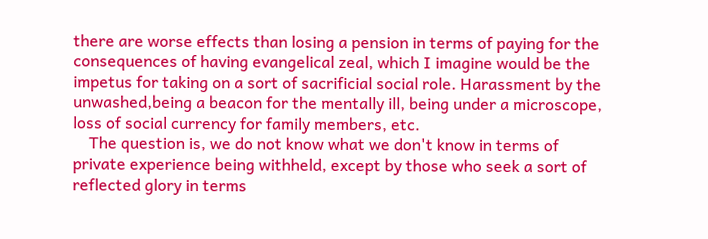there are worse effects than losing a pension in terms of paying for the consequences of having evangelical zeal, which I imagine would be the impetus for taking on a sort of sacrificial social role. Harassment by the unwashed,being a beacon for the mentally ill, being under a microscope, loss of social currency for family members, etc.
    The question is, we do not know what we don't know in terms of private experience being withheld, except by those who seek a sort of reflected glory in terms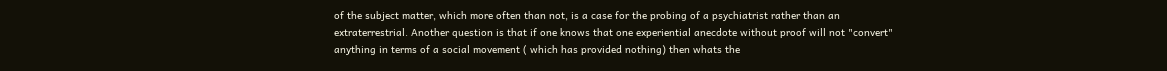of the subject matter, which more often than not, is a case for the probing of a psychiatrist rather than an extraterrestrial. Another question is that if one knows that one experiential anecdote without proof will not "convert" anything in terms of a social movement ( which has provided nothing) then whats the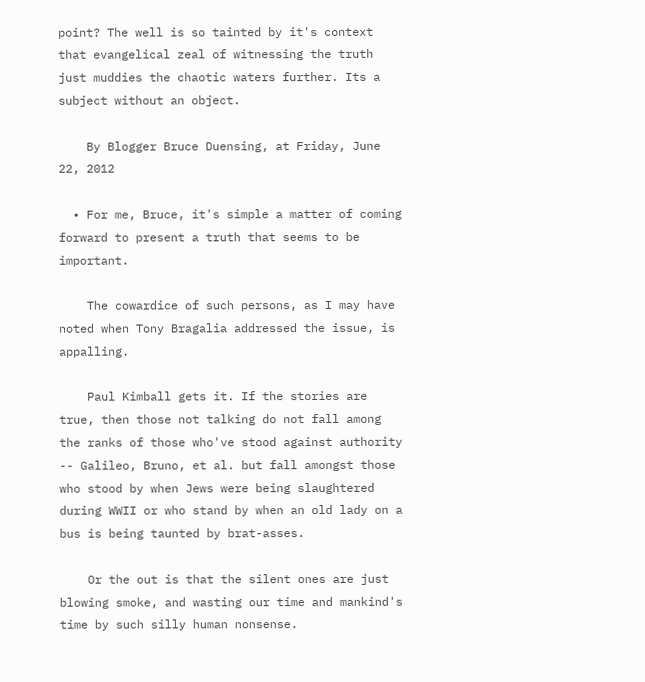point? The well is so tainted by it's context that evangelical zeal of witnessing the truth just muddies the chaotic waters further. Its a subject without an object.

    By Blogger Bruce Duensing, at Friday, June 22, 2012

  • For me, Bruce, it's simple a matter of coming forward to present a truth that seems to be important.

    The cowardice of such persons, as I may have noted when Tony Bragalia addressed the issue, is appalling.

    Paul Kimball gets it. If the stories are true, then those not talking do not fall among the ranks of those who've stood against authority -- Galileo, Bruno, et al. but fall amongst those who stood by when Jews were being slaughtered during WWII or who stand by when an old lady on a bus is being taunted by brat-asses.

    Or the out is that the silent ones are just blowing smoke, and wasting our time and mankind's time by such silly human nonsense.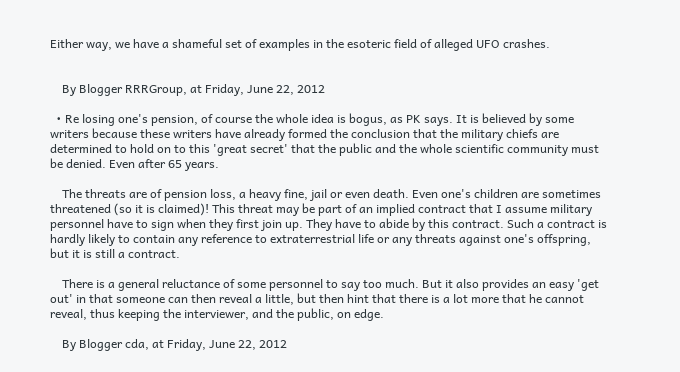Either way, we have a shameful set of examples in the esoteric field of alleged UFO crashes.


    By Blogger RRRGroup, at Friday, June 22, 2012

  • Re losing one's pension, of course the whole idea is bogus, as PK says. It is believed by some writers because these writers have already formed the conclusion that the military chiefs are determined to hold on to this 'great secret' that the public and the whole scientific community must be denied. Even after 65 years.

    The threats are of pension loss, a heavy fine, jail or even death. Even one's children are sometimes threatened (so it is claimed)! This threat may be part of an implied contract that I assume military personnel have to sign when they first join up. They have to abide by this contract. Such a contract is hardly likely to contain any reference to extraterrestrial life or any threats against one's offspring, but it is still a contract.

    There is a general reluctance of some personnel to say too much. But it also provides an easy 'get out' in that someone can then reveal a little, but then hint that there is a lot more that he cannot reveal, thus keeping the interviewer, and the public, on edge.

    By Blogger cda, at Friday, June 22, 2012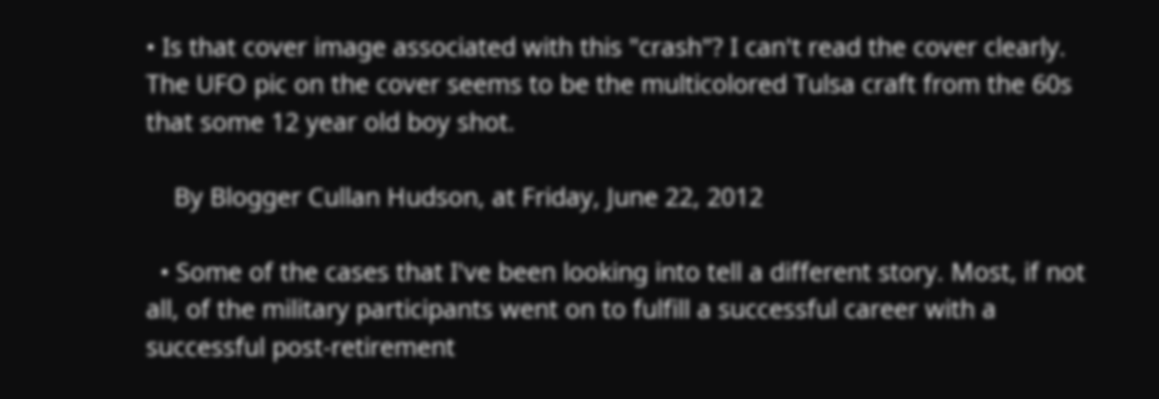• Is that cover image associated with this "crash"? I can't read the cover clearly. The UFO pic on the cover seems to be the multicolored Tulsa craft from the 60s that some 12 year old boy shot.

    By Blogger Cullan Hudson, at Friday, June 22, 2012

  • Some of the cases that I've been looking into tell a different story. Most, if not all, of the military participants went on to fulfill a successful career with a successful post-retirement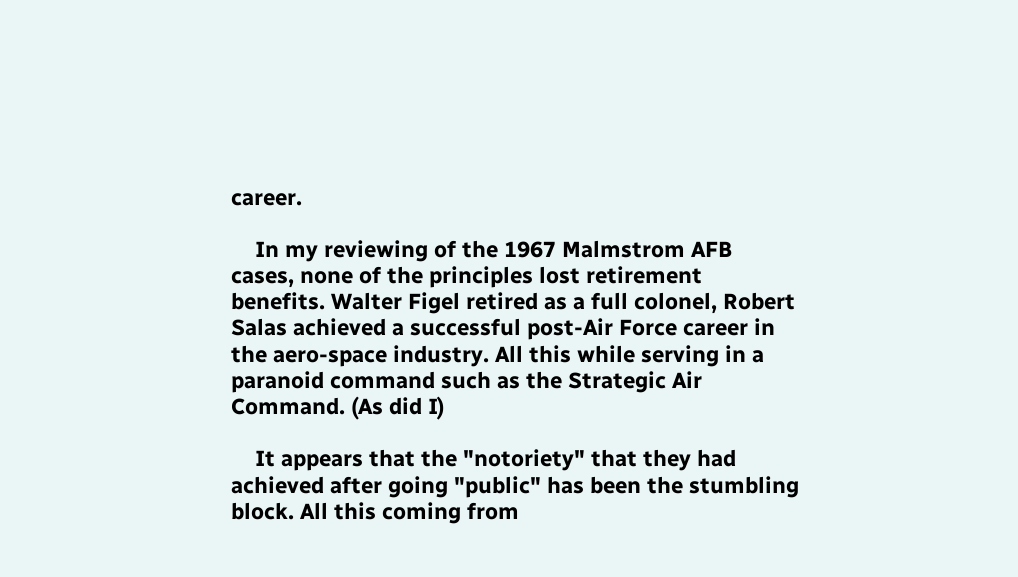career.

    In my reviewing of the 1967 Malmstrom AFB cases, none of the principles lost retirement benefits. Walter Figel retired as a full colonel, Robert Salas achieved a successful post-Air Force career in the aero-space industry. All this while serving in a paranoid command such as the Strategic Air Command. (As did I)

    It appears that the "notoriety" that they had achieved after going "public" has been the stumbling block. All this coming from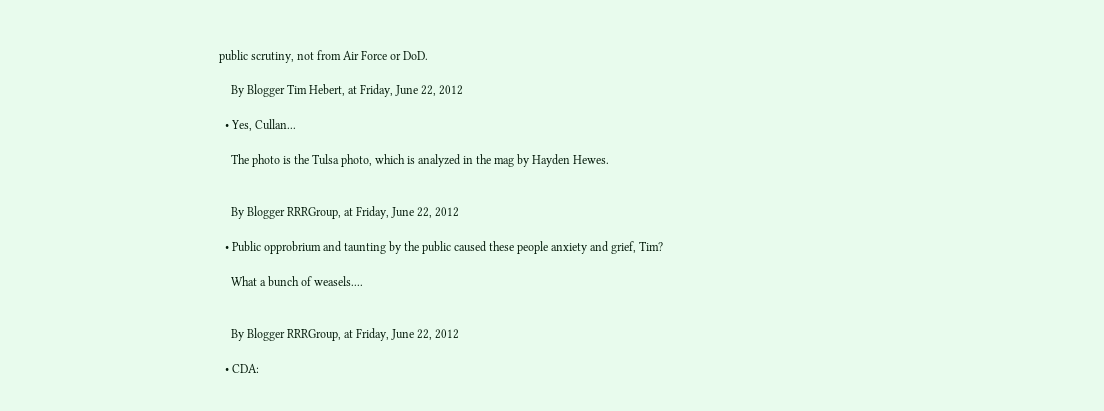public scrutiny, not from Air Force or DoD.

    By Blogger Tim Hebert, at Friday, June 22, 2012

  • Yes, Cullan...

    The photo is the Tulsa photo, which is analyzed in the mag by Hayden Hewes.


    By Blogger RRRGroup, at Friday, June 22, 2012

  • Public opprobrium and taunting by the public caused these people anxiety and grief, Tim?

    What a bunch of weasels....


    By Blogger RRRGroup, at Friday, June 22, 2012

  • CDA: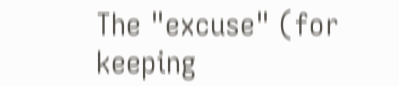The "excuse" (for keeping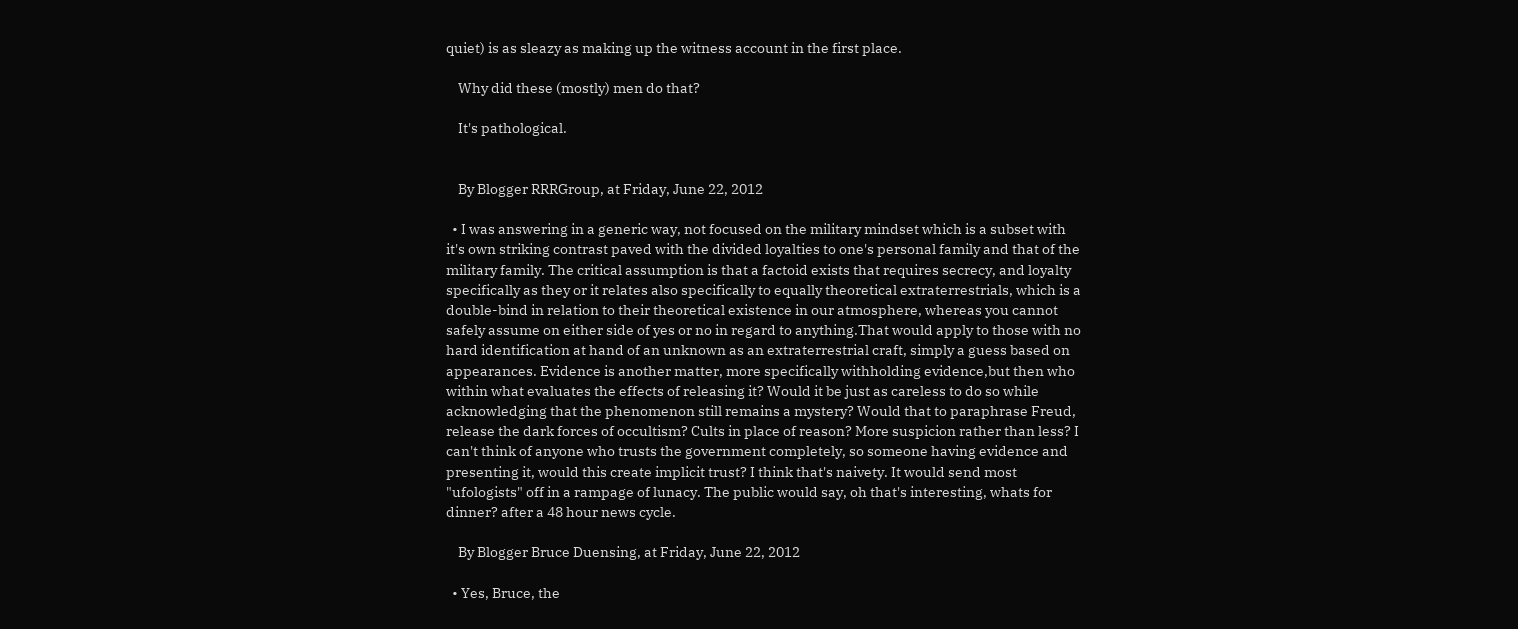quiet) is as sleazy as making up the witness account in the first place.

    Why did these (mostly) men do that?

    It's pathological.


    By Blogger RRRGroup, at Friday, June 22, 2012

  • I was answering in a generic way, not focused on the military mindset which is a subset with it's own striking contrast paved with the divided loyalties to one's personal family and that of the military family. The critical assumption is that a factoid exists that requires secrecy, and loyalty specifically as they or it relates also specifically to equally theoretical extraterrestrials, which is a double-bind in relation to their theoretical existence in our atmosphere, whereas you cannot safely assume on either side of yes or no in regard to anything.That would apply to those with no hard identification at hand of an unknown as an extraterrestrial craft, simply a guess based on appearances. Evidence is another matter, more specifically withholding evidence,but then who within what evaluates the effects of releasing it? Would it be just as careless to do so while acknowledging that the phenomenon still remains a mystery? Would that to paraphrase Freud, release the dark forces of occultism? Cults in place of reason? More suspicion rather than less? I can't think of anyone who trusts the government completely, so someone having evidence and presenting it, would this create implicit trust? I think that's naivety. It would send most "ufologists" off in a rampage of lunacy. The public would say, oh that's interesting, whats for dinner? after a 48 hour news cycle.

    By Blogger Bruce Duensing, at Friday, June 22, 2012

  • Yes, Bruce, the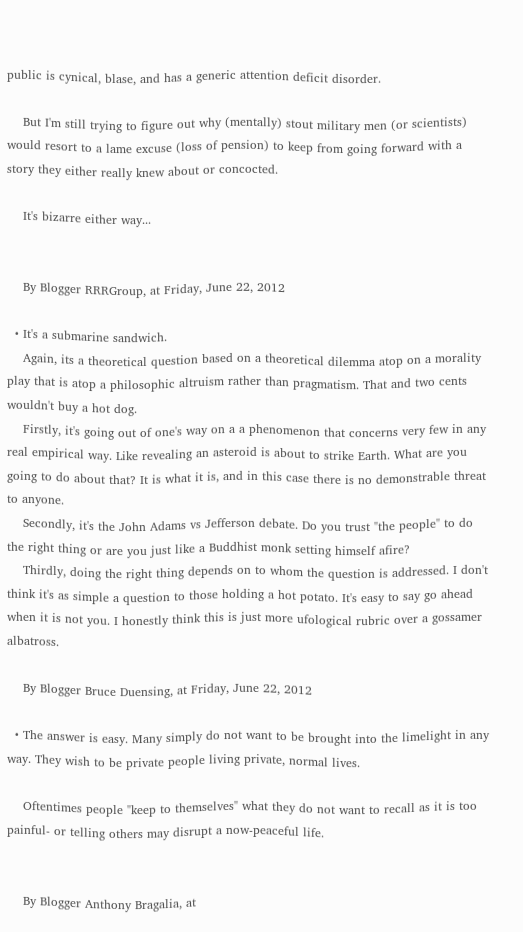public is cynical, blase, and has a generic attention deficit disorder.

    But I'm still trying to figure out why (mentally) stout military men (or scientists) would resort to a lame excuse (loss of pension) to keep from going forward with a story they either really knew about or concocted.

    It's bizarre either way...


    By Blogger RRRGroup, at Friday, June 22, 2012

  • It's a submarine sandwich.
    Again, its a theoretical question based on a theoretical dilemma atop on a morality play that is atop a philosophic altruism rather than pragmatism. That and two cents wouldn't buy a hot dog.
    Firstly, it's going out of one's way on a a phenomenon that concerns very few in any real empirical way. Like revealing an asteroid is about to strike Earth. What are you going to do about that? It is what it is, and in this case there is no demonstrable threat to anyone.
    Secondly, it's the John Adams vs Jefferson debate. Do you trust "the people" to do the right thing or are you just like a Buddhist monk setting himself afire?
    Thirdly, doing the right thing depends on to whom the question is addressed. I don't think it's as simple a question to those holding a hot potato. It's easy to say go ahead when it is not you. I honestly think this is just more ufological rubric over a gossamer albatross.

    By Blogger Bruce Duensing, at Friday, June 22, 2012

  • The answer is easy. Many simply do not want to be brought into the limelight in any way. They wish to be private people living private, normal lives.

    Oftentimes people "keep to themselves" what they do not want to recall as it is too painful- or telling others may disrupt a now-peaceful life.


    By Blogger Anthony Bragalia, at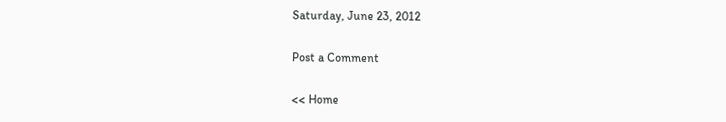Saturday, June 23, 2012

Post a Comment

<< Home